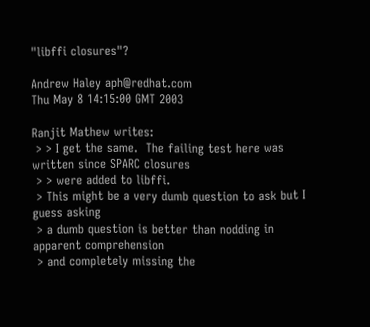"libffi closures"?

Andrew Haley aph@redhat.com
Thu May 8 14:15:00 GMT 2003

Ranjit Mathew writes:
 > > I get the same.  The failing test here was written since SPARC closures
 > > were added to libffi.
 > This might be a very dumb question to ask but I guess asking
 > a dumb question is better than nodding in apparent comprehension
 > and completely missing the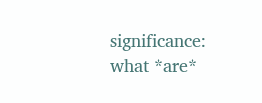significance: what *are*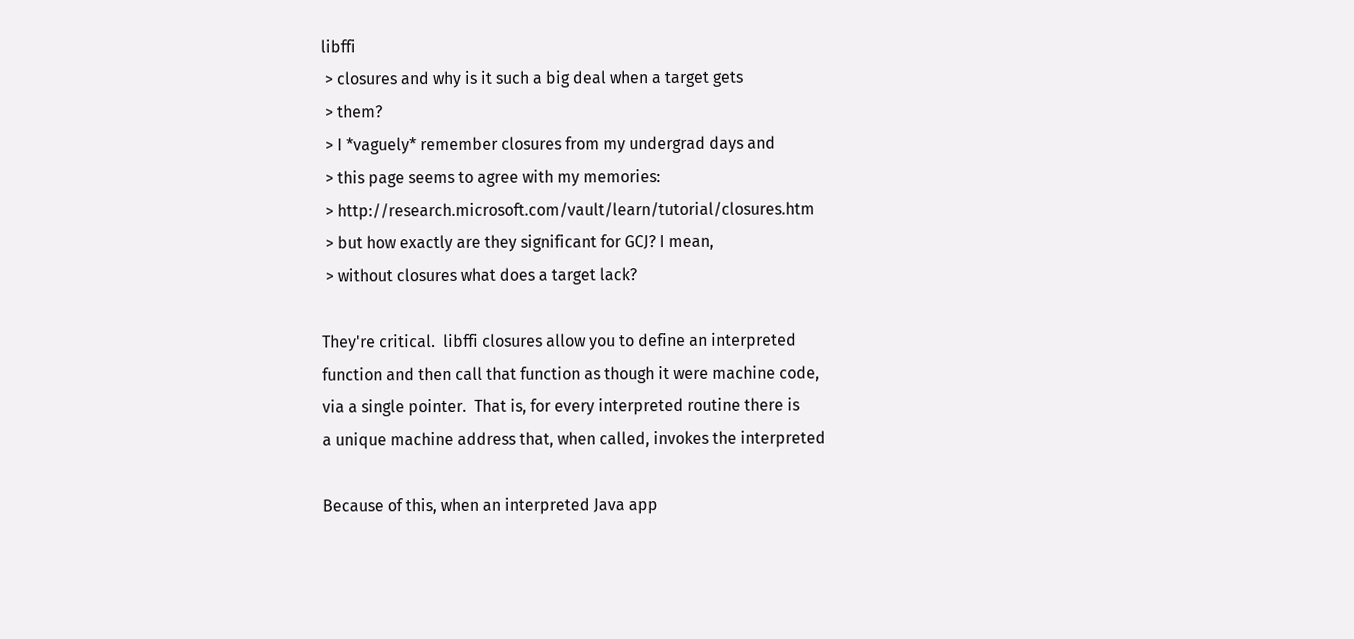libffi
 > closures and why is it such a big deal when a target gets
 > them?
 > I *vaguely* remember closures from my undergrad days and
 > this page seems to agree with my memories:
 > http://research.microsoft.com/vault/learn/tutorial/closures.htm
 > but how exactly are they significant for GCJ? I mean,
 > without closures what does a target lack?

They're critical.  libffi closures allow you to define an interpreted
function and then call that function as though it were machine code,
via a single pointer.  That is, for every interpreted routine there is
a unique machine address that, when called, invokes the interpreted

Because of this, when an interpreted Java app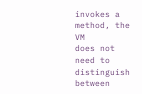invokes a method, the VM
does not need to distinguish between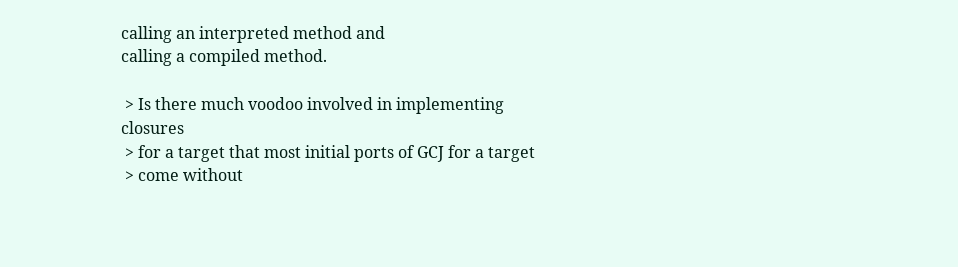calling an interpreted method and
calling a compiled method.

 > Is there much voodoo involved in implementing closures
 > for a target that most initial ports of GCJ for a target
 > come without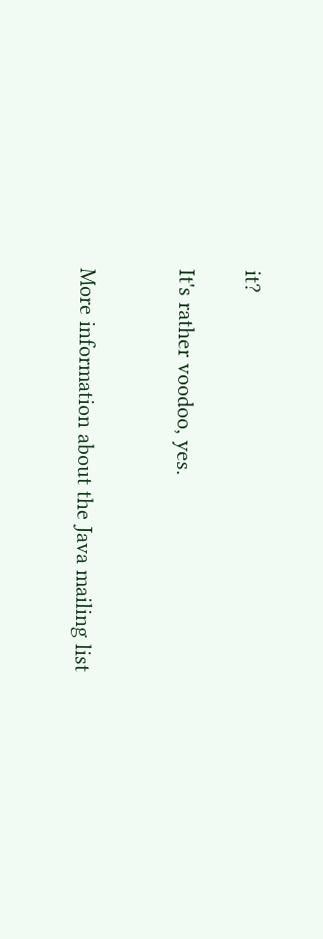it?

It's rather voodoo, yes.


More information about the Java mailing list